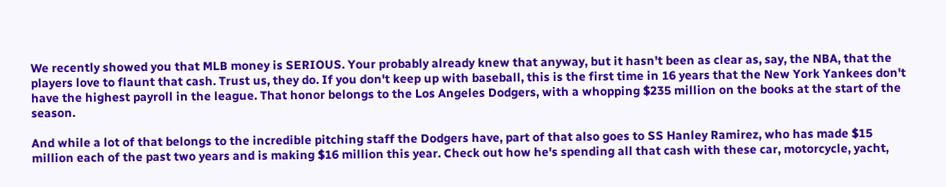We recently showed you that MLB money is SERIOUS. Your probably already knew that anyway, but it hasn't been as clear as, say, the NBA, that the players love to flaunt that cash. Trust us, they do. If you don't keep up with baseball, this is the first time in 16 years that the New York Yankees don't have the highest payroll in the league. That honor belongs to the Los Angeles Dodgers, with a whopping $235 million on the books at the start of the season.

And while a lot of that belongs to the incredible pitching staff the Dodgers have, part of that also goes to SS Hanley Ramirez, who has made $15 million each of the past two years and is making $16 million this year. Check out how he's spending all that cash with these car, motorcycle, yacht,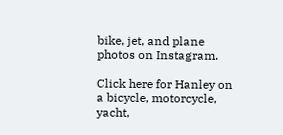bike, jet, and plane photos on Instagram.

Click here for Hanley on a bicycle, motorcycle, yacht,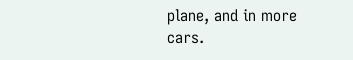plane, and in more cars.